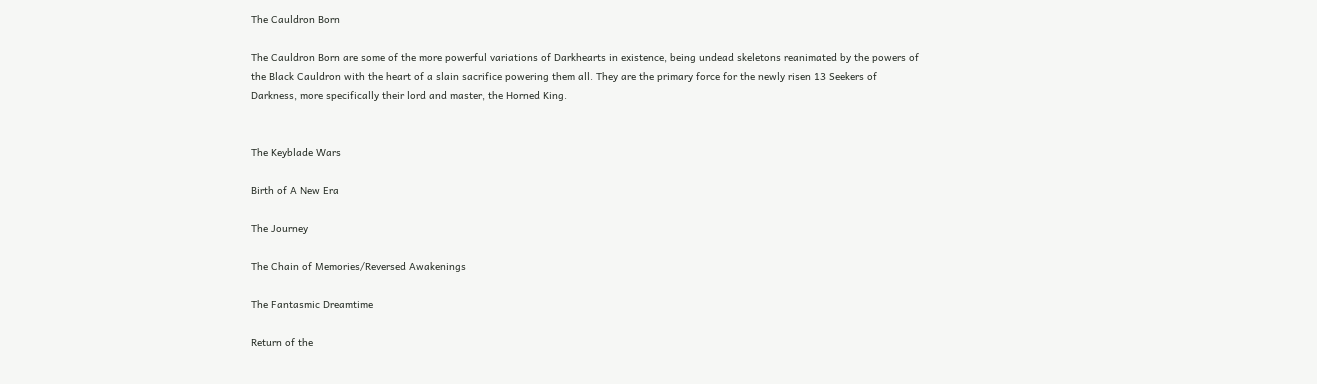The Cauldron Born

The Cauldron Born are some of the more powerful variations of Darkhearts in existence, being undead skeletons reanimated by the powers of the Black Cauldron with the heart of a slain sacrifice powering them all. They are the primary force for the newly risen 13 Seekers of Darkness, more specifically their lord and master, the Horned King.


The Keyblade Wars

Birth of A New Era

The Journey

The Chain of Memories/Reversed Awakenings

The Fantasmic Dreamtime

Return of the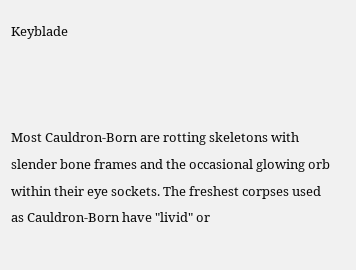Keyblade



Most Cauldron-Born are rotting skeletons with slender bone frames and the occasional glowing orb within their eye sockets. The freshest corpses used as Cauldron-Born have "livid" or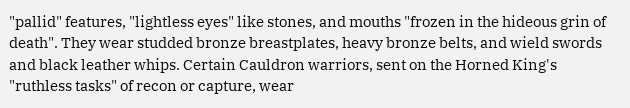"pallid" features, "lightless eyes" like stones, and mouths "frozen in the hideous grin of death". They wear studded bronze breastplates, heavy bronze belts, and wield swords and black leather whips. Certain Cauldron warriors, sent on the Horned King's "ruthless tasks" of recon or capture, wear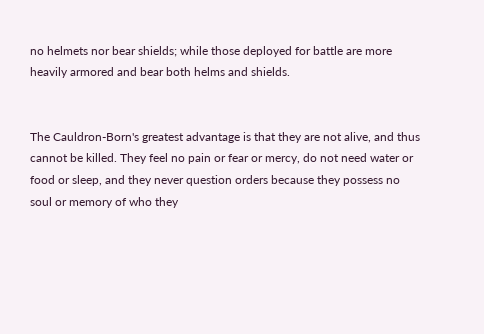no helmets nor bear shields; while those deployed for battle are more heavily armored and bear both helms and shields.


The Cauldron-Born's greatest advantage is that they are not alive, and thus cannot be killed. They feel no pain or fear or mercy, do not need water or food or sleep, and they never question orders because they possess no soul or memory of who they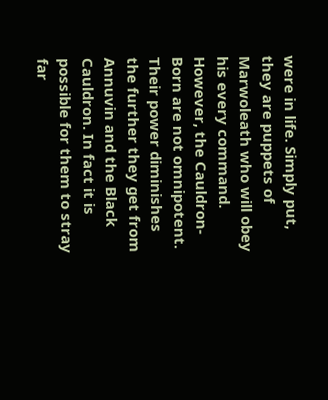were in life. Simply put, they are puppets of Marwoleath who will obey his every command. However, the Cauldron-Born are not omnipotent. Their power diminishes the further they get from Annuvin and the Black Cauldron. In fact it is possible for them to stray far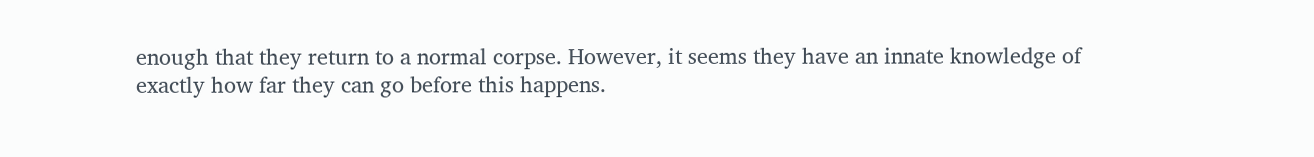enough that they return to a normal corpse. However, it seems they have an innate knowledge of exactly how far they can go before this happens.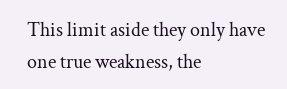This limit aside they only have one true weakness, the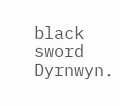black sword Dyrnwyn.